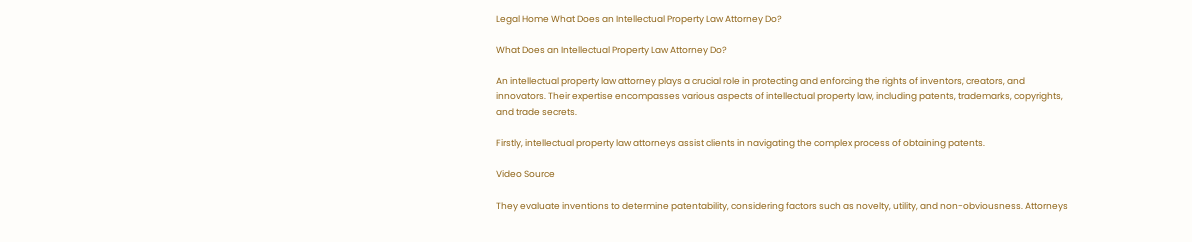Legal Home What Does an Intellectual Property Law Attorney Do?

What Does an Intellectual Property Law Attorney Do?

An intellectual property law attorney plays a crucial role in protecting and enforcing the rights of inventors, creators, and innovators. Their expertise encompasses various aspects of intellectual property law, including patents, trademarks, copyrights, and trade secrets.

Firstly, intellectual property law attorneys assist clients in navigating the complex process of obtaining patents.

Video Source

They evaluate inventions to determine patentability, considering factors such as novelty, utility, and non-obviousness. Attorneys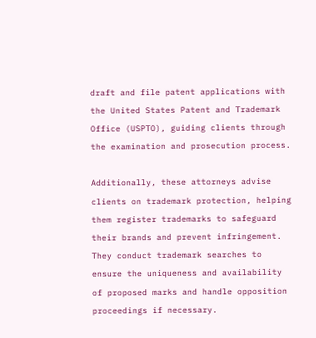draft and file patent applications with the United States Patent and Trademark Office (USPTO), guiding clients through the examination and prosecution process.

Additionally, these attorneys advise clients on trademark protection, helping them register trademarks to safeguard their brands and prevent infringement. They conduct trademark searches to ensure the uniqueness and availability of proposed marks and handle opposition proceedings if necessary.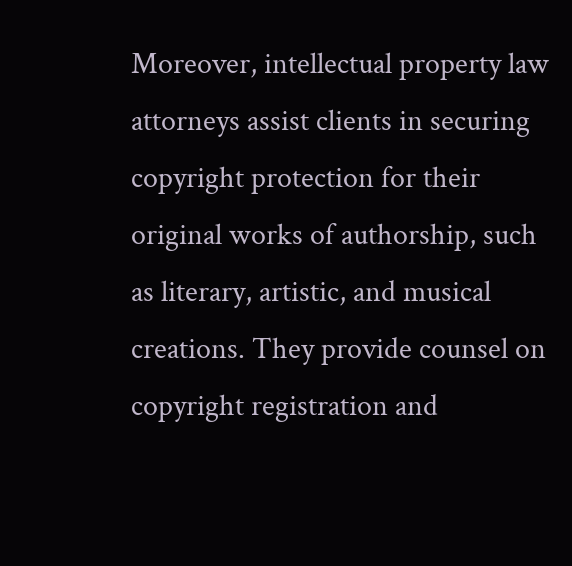Moreover, intellectual property law attorneys assist clients in securing copyright protection for their original works of authorship, such as literary, artistic, and musical creations. They provide counsel on copyright registration and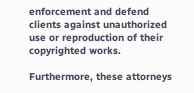enforcement and defend clients against unauthorized use or reproduction of their copyrighted works.

Furthermore, these attorneys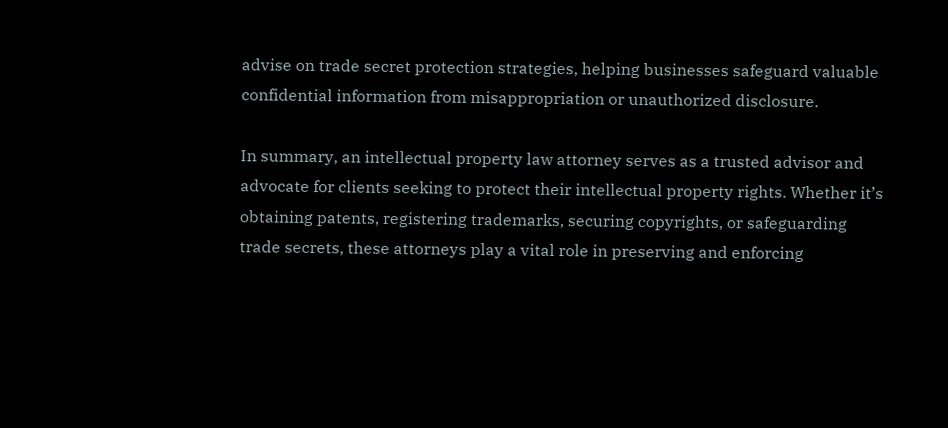advise on trade secret protection strategies, helping businesses safeguard valuable confidential information from misappropriation or unauthorized disclosure.

In summary, an intellectual property law attorney serves as a trusted advisor and advocate for clients seeking to protect their intellectual property rights. Whether it’s obtaining patents, registering trademarks, securing copyrights, or safeguarding trade secrets, these attorneys play a vital role in preserving and enforcing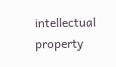intellectual property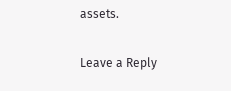assets.

Leave a Reply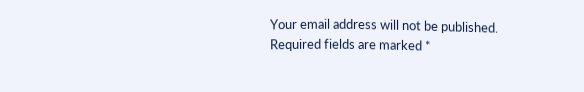Your email address will not be published. Required fields are marked *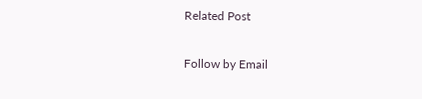Related Post

Follow by Email